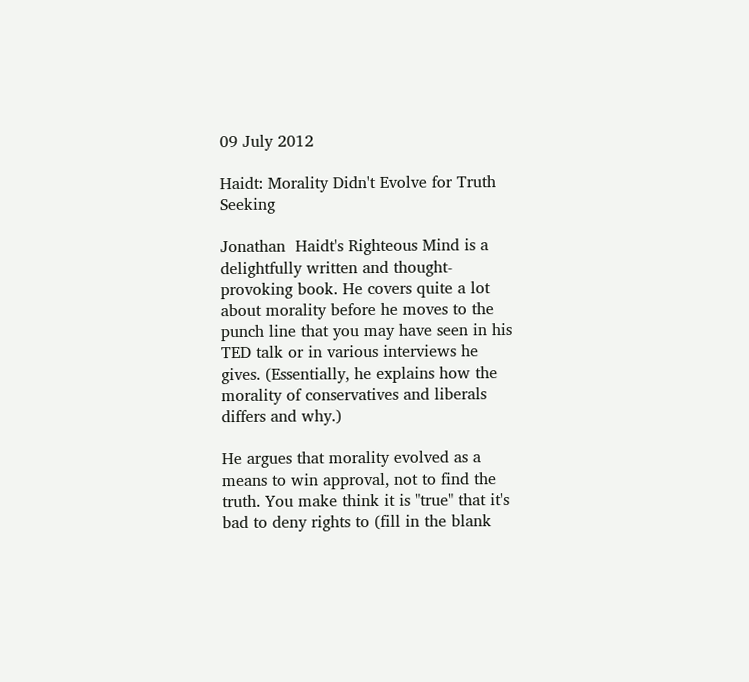09 July 2012

Haidt: Morality Didn't Evolve for Truth Seeking

Jonathan  Haidt's Righteous Mind is a delightfully written and thought-provoking book. He covers quite a lot about morality before he moves to the punch line that you may have seen in his TED talk or in various interviews he gives. (Essentially, he explains how the morality of conservatives and liberals differs and why.)

He argues that morality evolved as a means to win approval, not to find the truth. You make think it is "true" that it's bad to deny rights to (fill in the blank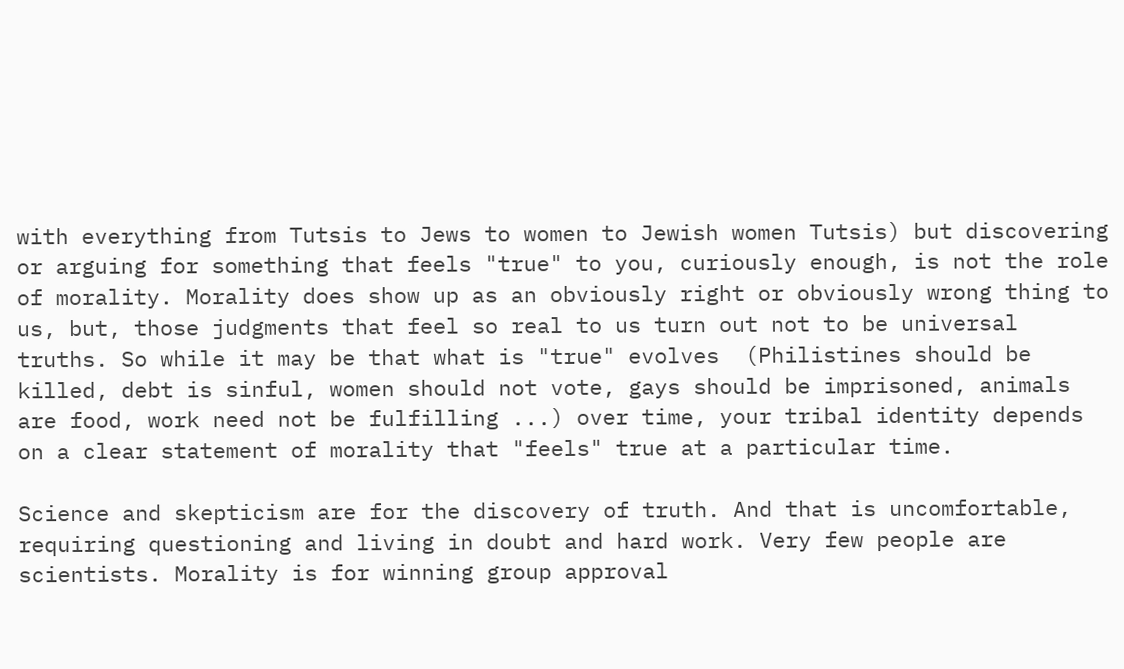with everything from Tutsis to Jews to women to Jewish women Tutsis) but discovering or arguing for something that feels "true" to you, curiously enough, is not the role of morality. Morality does show up as an obviously right or obviously wrong thing to us, but, those judgments that feel so real to us turn out not to be universal truths. So while it may be that what is "true" evolves  (Philistines should be killed, debt is sinful, women should not vote, gays should be imprisoned, animals are food, work need not be fulfilling ...) over time, your tribal identity depends on a clear statement of morality that "feels" true at a particular time.

Science and skepticism are for the discovery of truth. And that is uncomfortable, requiring questioning and living in doubt and hard work. Very few people are scientists. Morality is for winning group approval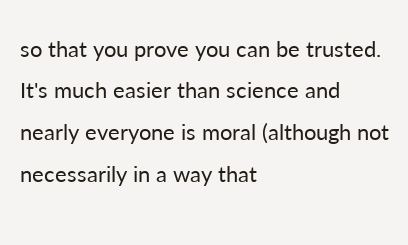so that you prove you can be trusted. It's much easier than science and nearly everyone is moral (although not necessarily in a way that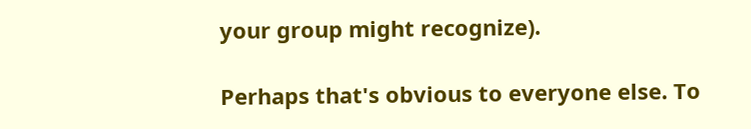your group might recognize).

Perhaps that's obvious to everyone else. To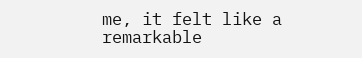me, it felt like a remarkable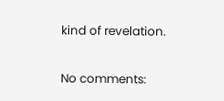kind of revelation.

No comments: